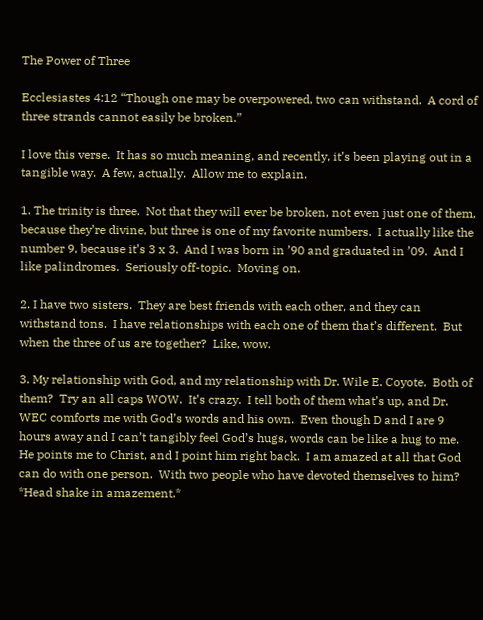The Power of Three

Ecclesiastes 4:12 “Though one may be overpowered, two can withstand.  A cord of three strands cannot easily be broken.”

I love this verse.  It has so much meaning, and recently, it’s been playing out in a tangible way.  A few, actually.  Allow me to explain.

1. The trinity is three.  Not that they will ever be broken, not even just one of them, because they’re divine, but three is one of my favorite numbers.  I actually like the number 9, because it’s 3 x 3.  And I was born in ’90 and graduated in ’09.  And I like palindromes.  Seriously off-topic.  Moving on.

2. I have two sisters.  They are best friends with each other, and they can withstand tons.  I have relationships with each one of them that’s different.  But when the three of us are together?  Like, wow.

3. My relationship with God, and my relationship with Dr. Wile E. Coyote.  Both of them?  Try an all caps WOW.  It’s crazy.  I tell both of them what’s up, and Dr. WEC comforts me with God’s words and his own.  Even though D and I are 9 hours away and I can’t tangibly feel God’s hugs, words can be like a hug to me.  He points me to Christ, and I point him right back.  I am amazed at all that God can do with one person.  With two people who have devoted themselves to him?  *Head shake in amazement.*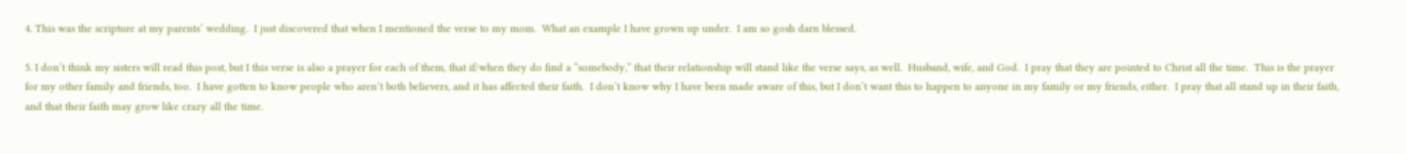4. This was the scripture at my parents’ wedding.  I just discovered that when I mentioned the verse to my mom.  What an example I have grown up under.  I am so gosh darn blessed.

5. I don’t think my sisters will read this post, but I this verse is also a prayer for each of them, that if/when they do find a “somebody,” that their relationship will stand like the verse says, as well.  Husband, wife, and God.  I pray that they are pointed to Christ all the time.  This is the prayer for my other family and friends, too.  I have gotten to know people who aren’t both believers, and it has affected their faith.  I don’t know why I have been made aware of this, but I don’t want this to happen to anyone in my family or my friends, either.  I pray that all stand up in their faith, and that their faith may grow like crazy all the time.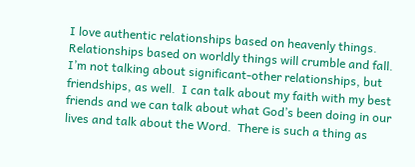I love authentic relationships based on heavenly things.  Relationships based on worldly things will crumble and fall.  I’m not talking about significant-other relationships, but friendships, as well.  I can talk about my faith with my best friends and we can talk about what God’s been doing in our lives and talk about the Word.  There is such a thing as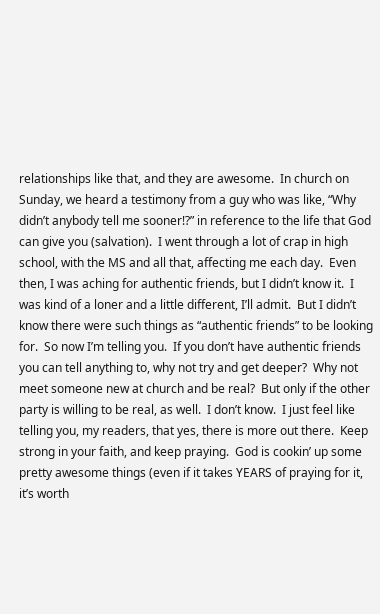relationships like that, and they are awesome.  In church on Sunday, we heard a testimony from a guy who was like, “Why didn’t anybody tell me sooner!?” in reference to the life that God can give you (salvation).  I went through a lot of crap in high school, with the MS and all that, affecting me each day.  Even then, I was aching for authentic friends, but I didn’t know it.  I was kind of a loner and a little different, I’ll admit.  But I didn’t know there were such things as “authentic friends” to be looking for.  So now I’m telling you.  If you don’t have authentic friends you can tell anything to, why not try and get deeper?  Why not meet someone new at church and be real?  But only if the other party is willing to be real, as well.  I don’t know.  I just feel like telling you, my readers, that yes, there is more out there.  Keep strong in your faith, and keep praying.  God is cookin’ up some pretty awesome things (even if it takes YEARS of praying for it, it’s worth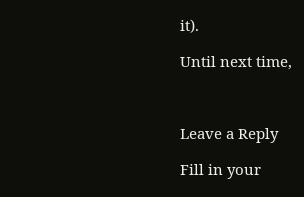it).

Until next time,



Leave a Reply

Fill in your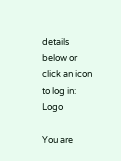details below or click an icon to log in: Logo

You are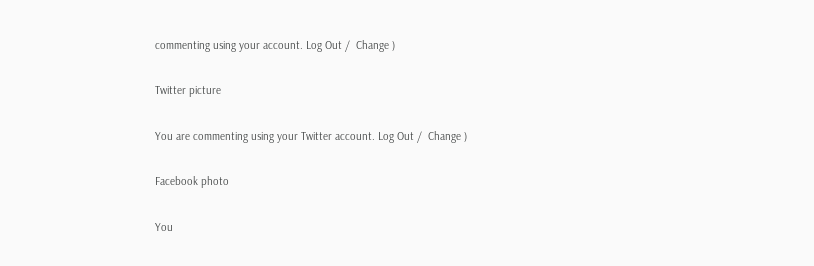commenting using your account. Log Out /  Change )

Twitter picture

You are commenting using your Twitter account. Log Out /  Change )

Facebook photo

You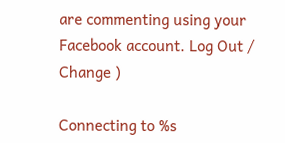are commenting using your Facebook account. Log Out /  Change )

Connecting to %s